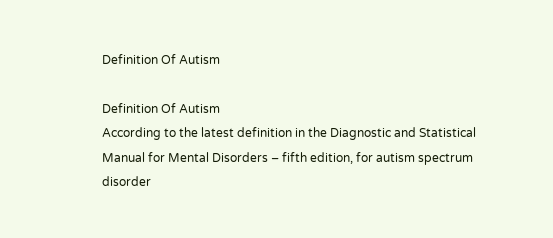Definition Of Autism

Definition Of Autism
According to the latest definition in the Diagnostic and Statistical Manual for Mental Disorders – fifth edition, for autism spectrum disorder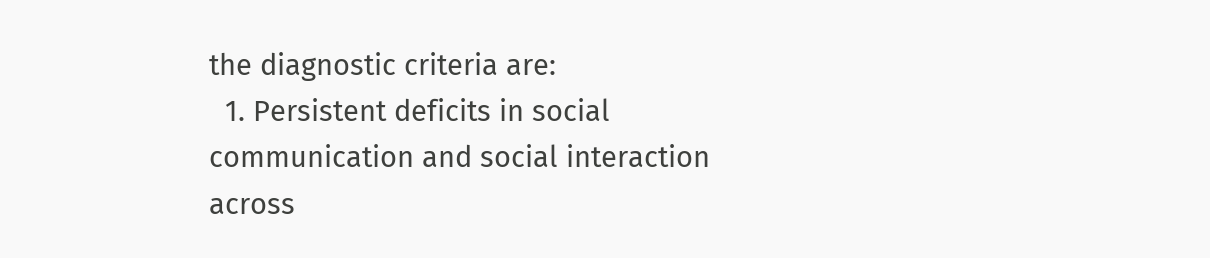the diagnostic criteria are:
  1. Persistent deficits in social communication and social interaction across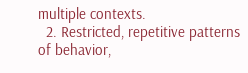multiple contexts.
  2. Restricted, repetitive patterns of behavior,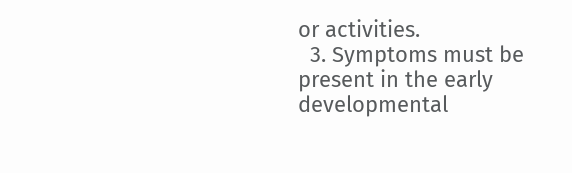or activities.
  3. Symptoms must be present in the early developmental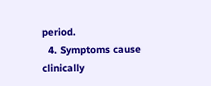period.
  4. Symptoms cause clinically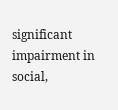significant impairment in social,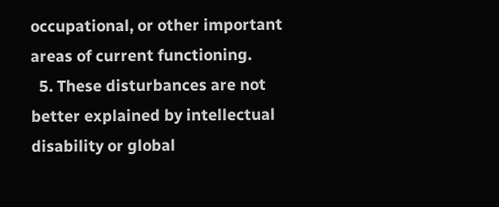occupational, or other important areas of current functioning.
  5. These disturbances are not better explained by intellectual disability or global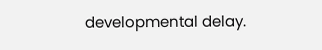developmental delay.